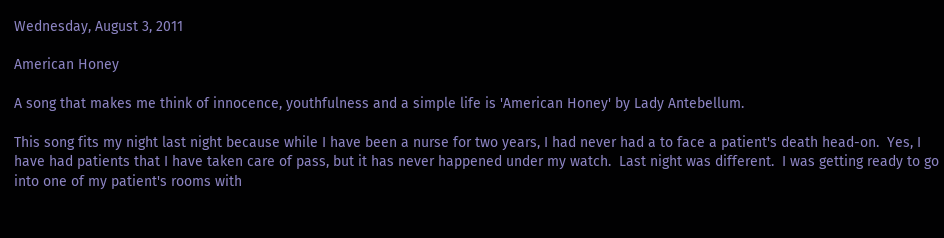Wednesday, August 3, 2011

American Honey

A song that makes me think of innocence, youthfulness and a simple life is 'American Honey' by Lady Antebellum.

This song fits my night last night because while I have been a nurse for two years, I had never had a to face a patient's death head-on.  Yes, I have had patients that I have taken care of pass, but it has never happened under my watch.  Last night was different.  I was getting ready to go into one of my patient's rooms with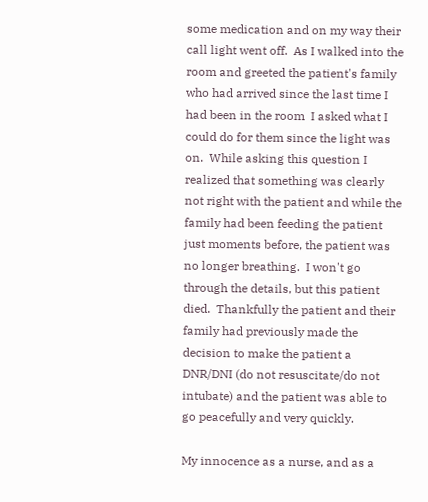some medication and on my way their call light went off.  As I walked into the room and greeted the patient's family who had arrived since the last time I had been in the room  I asked what I could do for them since the light was on.  While asking this question I realized that something was clearly not right with the patient and while the family had been feeding the patient just moments before, the patient was no longer breathing.  I won't go through the details, but this patient died.  Thankfully the patient and their family had previously made the decision to make the patient a DNR/DNI (do not resuscitate/do not intubate) and the patient was able to go peacefully and very quickly.

My innocence as a nurse, and as a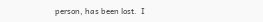person, has been lost.  I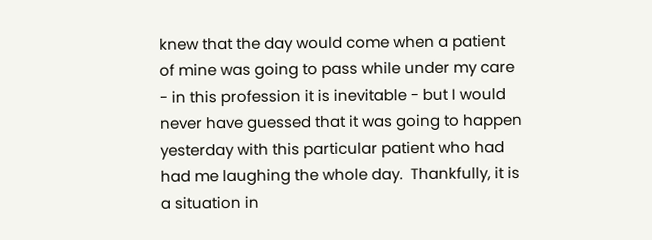knew that the day would come when a patient of mine was going to pass while under my care - in this profession it is inevitable - but I would never have guessed that it was going to happen yesterday with this particular patient who had had me laughing the whole day.  Thankfully, it is a situation in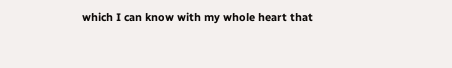which I can know with my whole heart that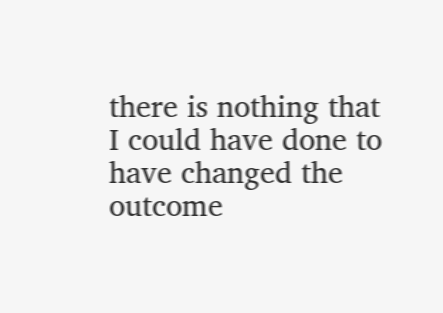there is nothing that I could have done to have changed the outcome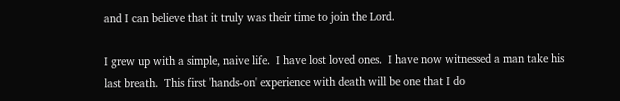and I can believe that it truly was their time to join the Lord.

I grew up with a simple, naive life.  I have lost loved ones.  I have now witnessed a man take his last breath.  This first 'hands-on' experience with death will be one that I do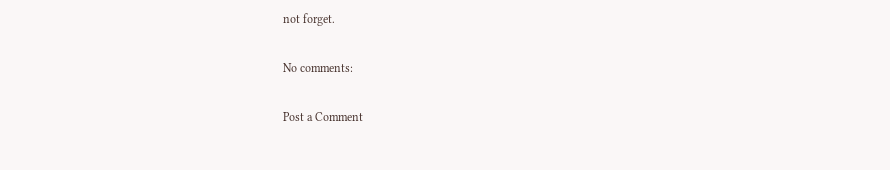not forget.

No comments:

Post a Comment